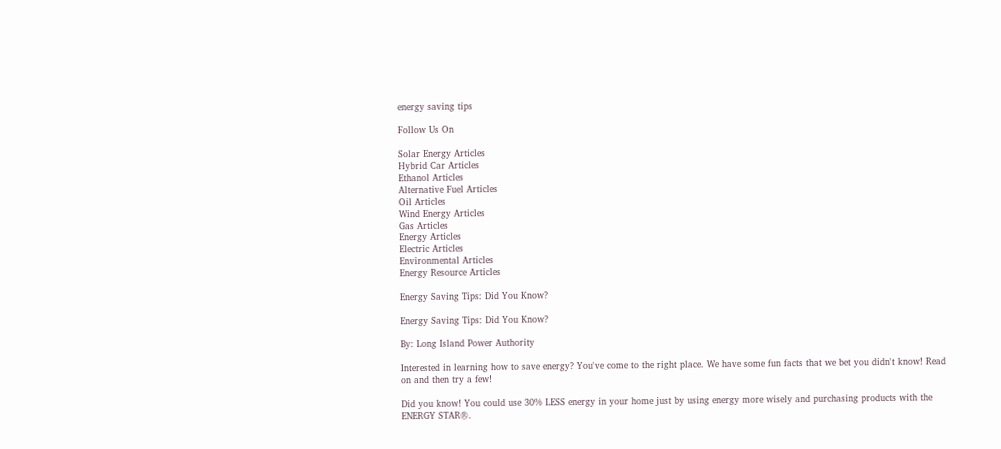energy saving tips

Follow Us On

Solar Energy Articles
Hybrid Car Articles
Ethanol Articles
Alternative Fuel Articles
Oil Articles
Wind Energy Articles
Gas Articles
Energy Articles
Electric Articles
Environmental Articles
Energy Resource Articles

Energy Saving Tips: Did You Know?

Energy Saving Tips: Did You Know?

By: Long Island Power Authority

Interested in learning how to save energy? You've come to the right place. We have some fun facts that we bet you didn't know! Read on and then try a few!

Did you know! You could use 30% LESS energy in your home just by using energy more wisely and purchasing products with the ENERGY STAR®.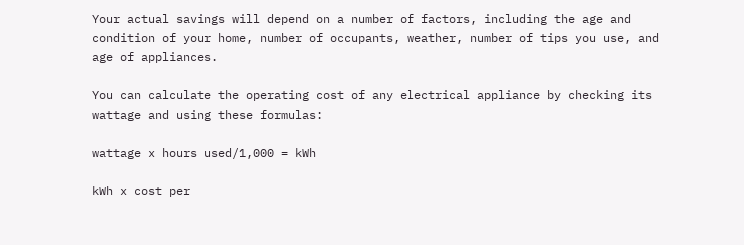Your actual savings will depend on a number of factors, including the age and condition of your home, number of occupants, weather, number of tips you use, and age of appliances.

You can calculate the operating cost of any electrical appliance by checking its wattage and using these formulas:

wattage x hours used/1,000 = kWh

kWh x cost per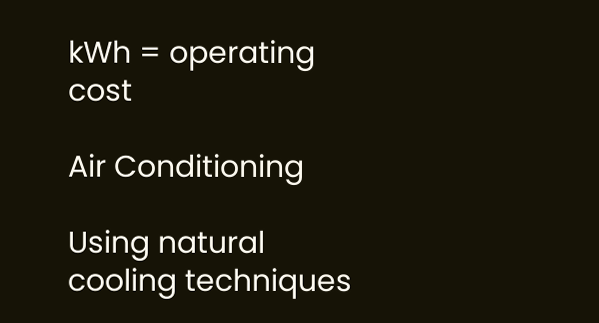kWh = operating cost

Air Conditioning

Using natural cooling techniques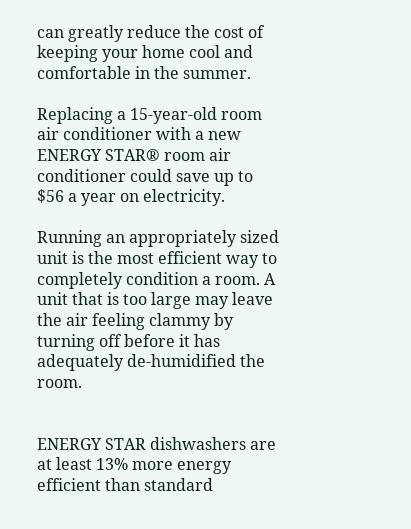can greatly reduce the cost of keeping your home cool and comfortable in the summer.

Replacing a 15-year-old room air conditioner with a new ENERGY STAR® room air conditioner could save up to $56 a year on electricity.

Running an appropriately sized unit is the most efficient way to completely condition a room. A unit that is too large may leave the air feeling clammy by turning off before it has adequately de-humidified the room.


ENERGY STAR dishwashers are at least 13% more energy efficient than standard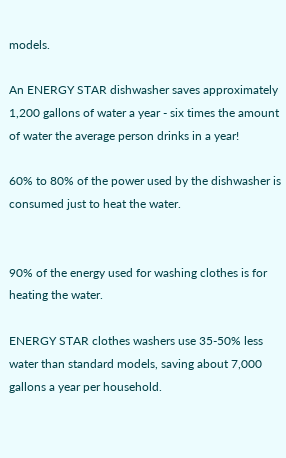models.

An ENERGY STAR dishwasher saves approximately 1,200 gallons of water a year - six times the amount of water the average person drinks in a year!

60% to 80% of the power used by the dishwasher is consumed just to heat the water.


90% of the energy used for washing clothes is for heating the water.

ENERGY STAR clothes washers use 35-50% less water than standard models, saving about 7,000 gallons a year per household.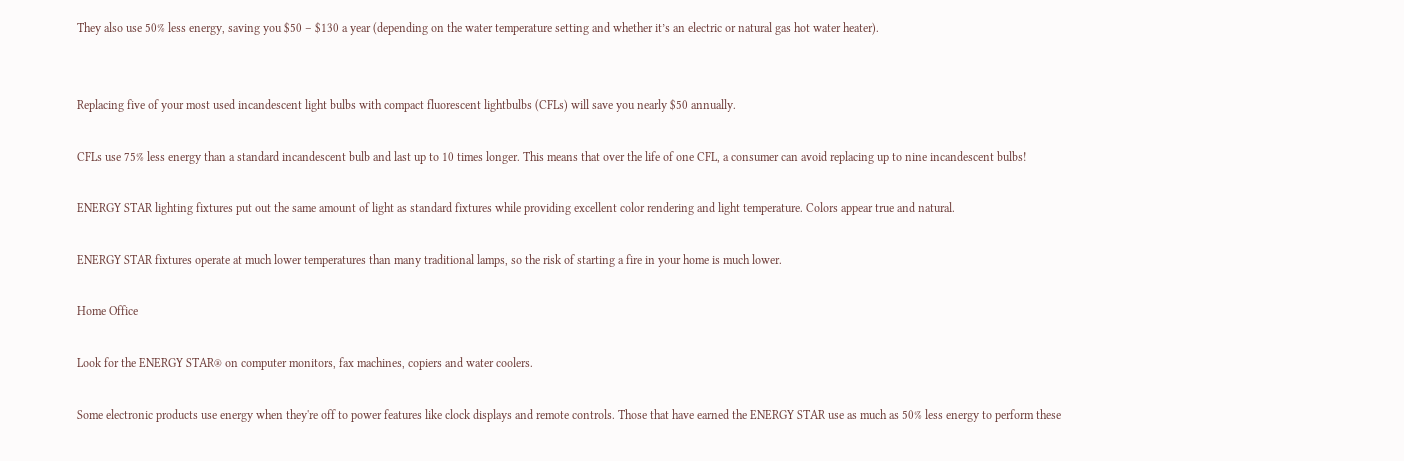They also use 50% less energy, saving you $50 – $130 a year (depending on the water temperature setting and whether it’s an electric or natural gas hot water heater).


Replacing five of your most used incandescent light bulbs with compact fluorescent lightbulbs (CFLs) will save you nearly $50 annually.

CFLs use 75% less energy than a standard incandescent bulb and last up to 10 times longer. This means that over the life of one CFL, a consumer can avoid replacing up to nine incandescent bulbs!

ENERGY STAR lighting fixtures put out the same amount of light as standard fixtures while providing excellent color rendering and light temperature. Colors appear true and natural.

ENERGY STAR fixtures operate at much lower temperatures than many traditional lamps, so the risk of starting a fire in your home is much lower.

Home Office

Look for the ENERGY STAR® on computer monitors, fax machines, copiers and water coolers.

Some electronic products use energy when they're off to power features like clock displays and remote controls. Those that have earned the ENERGY STAR use as much as 50% less energy to perform these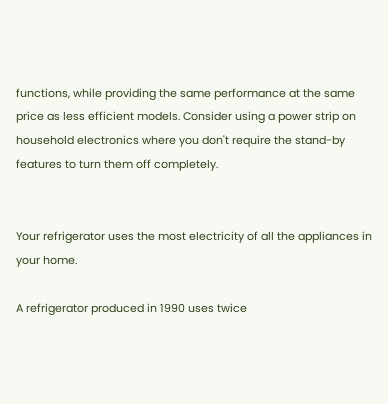functions, while providing the same performance at the same price as less efficient models. Consider using a power strip on household electronics where you don't require the stand-by features to turn them off completely.


Your refrigerator uses the most electricity of all the appliances in your home.

A refrigerator produced in 1990 uses twice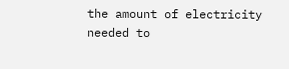the amount of electricity needed to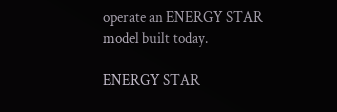operate an ENERGY STAR model built today.

ENERGY STAR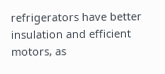refrigerators have better insulation and efficient motors, as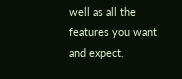well as all the features you want and expect.